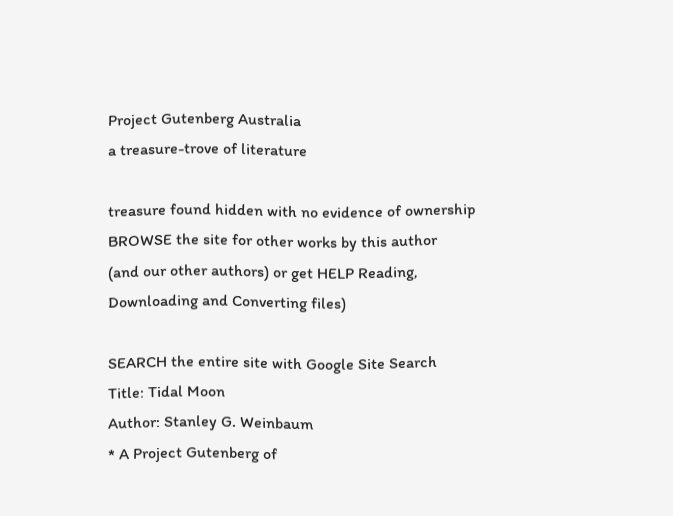Project Gutenberg Australia
a treasure-trove of literature

treasure found hidden with no evidence of ownership
BROWSE the site for other works by this author
(and our other authors) or get HELP Reading, Downloading and Converting files)

SEARCH the entire site with Google Site Search
Title: Tidal Moon
Author: Stanley G. Weinbaum
* A Project Gutenberg of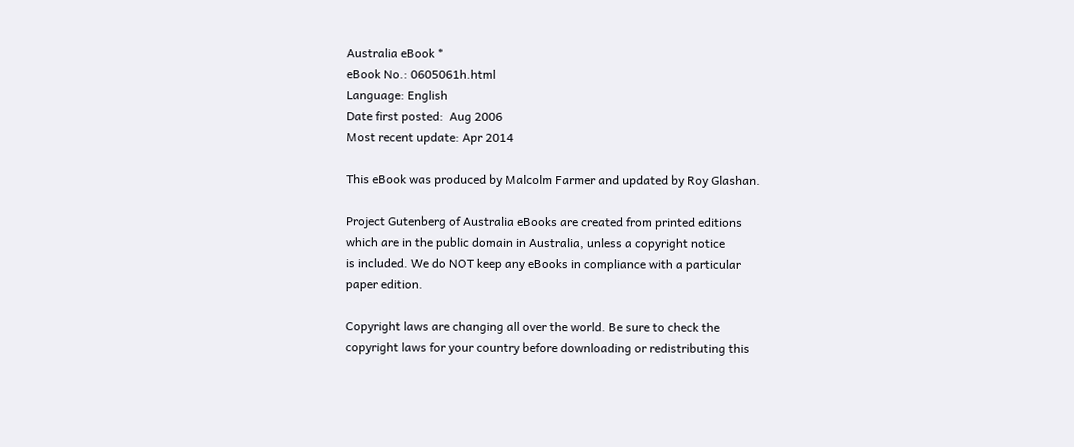Australia eBook *
eBook No.: 0605061h.html
Language: English
Date first posted:  Aug 2006
Most recent update: Apr 2014

This eBook was produced by Malcolm Farmer and updated by Roy Glashan.

Project Gutenberg of Australia eBooks are created from printed editions
which are in the public domain in Australia, unless a copyright notice
is included. We do NOT keep any eBooks in compliance with a particular
paper edition.

Copyright laws are changing all over the world. Be sure to check the
copyright laws for your country before downloading or redistributing this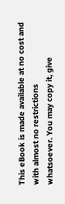This eBook is made available at no cost and with almost no restrictions
whatsoever. You may copy it, give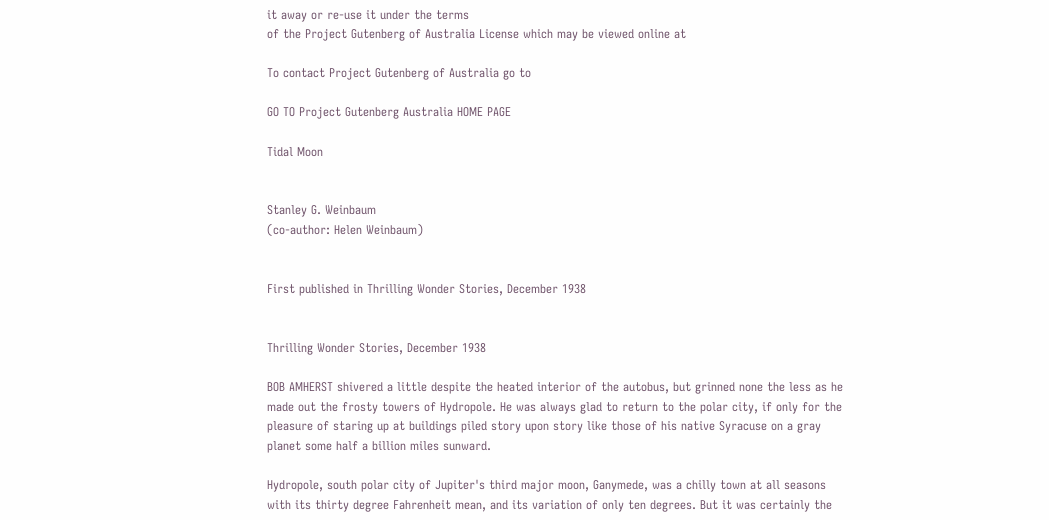it away or re-use it under the terms
of the Project Gutenberg of Australia License which may be viewed online at

To contact Project Gutenberg of Australia go to

GO TO Project Gutenberg Australia HOME PAGE

Tidal Moon


Stanley G. Weinbaum
(co-author: Helen Weinbaum)


First published in Thrilling Wonder Stories, December 1938


Thrilling Wonder Stories, December 1938

BOB AMHERST shivered a little despite the heated interior of the autobus, but grinned none the less as he made out the frosty towers of Hydropole. He was always glad to return to the polar city, if only for the pleasure of staring up at buildings piled story upon story like those of his native Syracuse on a gray planet some half a billion miles sunward.

Hydropole, south polar city of Jupiter's third major moon, Ganymede, was a chilly town at all seasons with its thirty degree Fahrenheit mean, and its variation of only ten degrees. But it was certainly the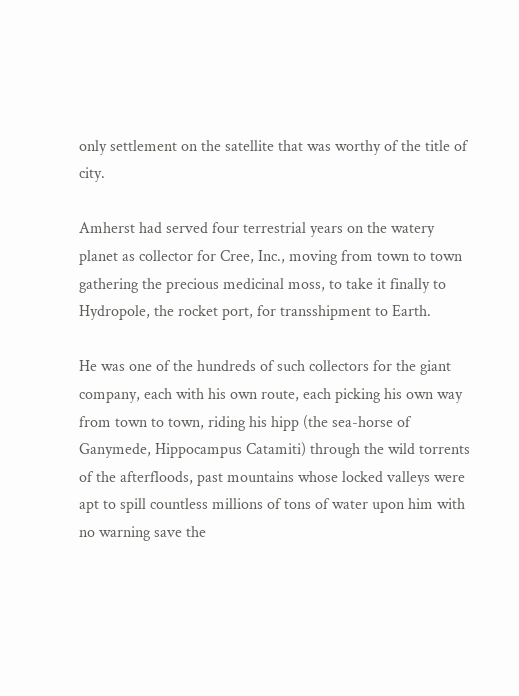only settlement on the satellite that was worthy of the title of city.

Amherst had served four terrestrial years on the watery planet as collector for Cree, Inc., moving from town to town gathering the precious medicinal moss, to take it finally to Hydropole, the rocket port, for transshipment to Earth.

He was one of the hundreds of such collectors for the giant company, each with his own route, each picking his own way from town to town, riding his hipp (the sea-horse of Ganymede, Hippocampus Catamiti) through the wild torrents of the afterfloods, past mountains whose locked valleys were apt to spill countless millions of tons of water upon him with no warning save the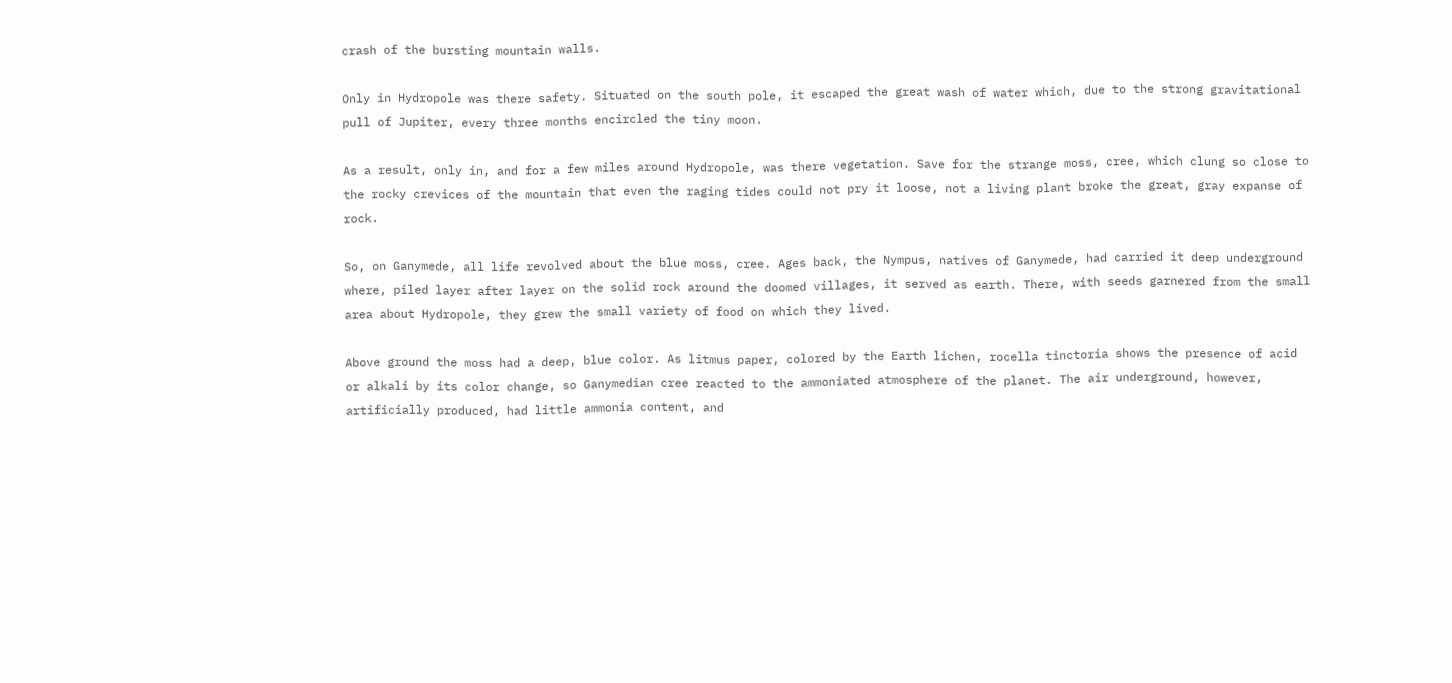crash of the bursting mountain walls.

Only in Hydropole was there safety. Situated on the south pole, it escaped the great wash of water which, due to the strong gravitational pull of Jupiter, every three months encircled the tiny moon.

As a result, only in, and for a few miles around Hydropole, was there vegetation. Save for the strange moss, cree, which clung so close to the rocky crevices of the mountain that even the raging tides could not pry it loose, not a living plant broke the great, gray expanse of rock.

So, on Ganymede, all life revolved about the blue moss, cree. Ages back, the Nympus, natives of Ganymede, had carried it deep underground where, piled layer after layer on the solid rock around the doomed villages, it served as earth. There, with seeds garnered from the small area about Hydropole, they grew the small variety of food on which they lived.

Above ground the moss had a deep, blue color. As litmus paper, colored by the Earth lichen, rocella tinctoria shows the presence of acid or alkali by its color change, so Ganymedian cree reacted to the ammoniated atmosphere of the planet. The air underground, however, artificially produced, had little ammonia content, and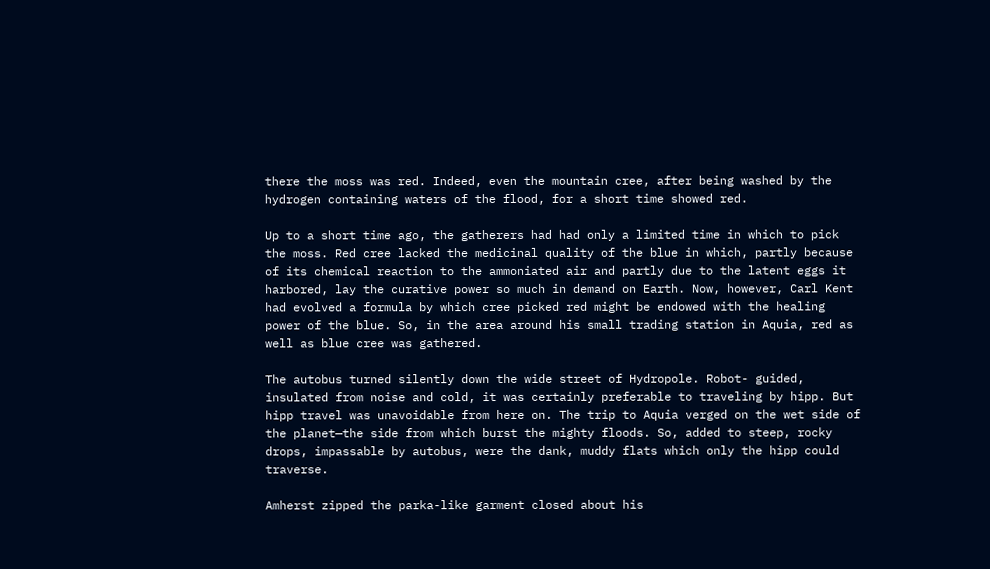there the moss was red. Indeed, even the mountain cree, after being washed by the hydrogen containing waters of the flood, for a short time showed red.

Up to a short time ago, the gatherers had had only a limited time in which to pick the moss. Red cree lacked the medicinal quality of the blue in which, partly because of its chemical reaction to the ammoniated air and partly due to the latent eggs it harbored, lay the curative power so much in demand on Earth. Now, however, Carl Kent had evolved a formula by which cree picked red might be endowed with the healing power of the blue. So, in the area around his small trading station in Aquia, red as well as blue cree was gathered.

The autobus turned silently down the wide street of Hydropole. Robot- guided, insulated from noise and cold, it was certainly preferable to traveling by hipp. But hipp travel was unavoidable from here on. The trip to Aquia verged on the wet side of the planet—the side from which burst the mighty floods. So, added to steep, rocky drops, impassable by autobus, were the dank, muddy flats which only the hipp could traverse.

Amherst zipped the parka-like garment closed about his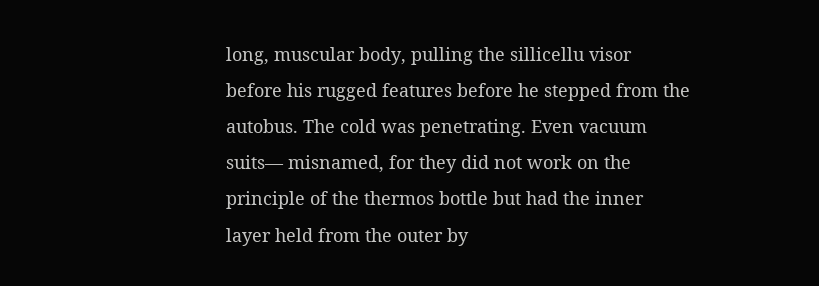long, muscular body, pulling the sillicellu visor before his rugged features before he stepped from the autobus. The cold was penetrating. Even vacuum suits— misnamed, for they did not work on the principle of the thermos bottle but had the inner layer held from the outer by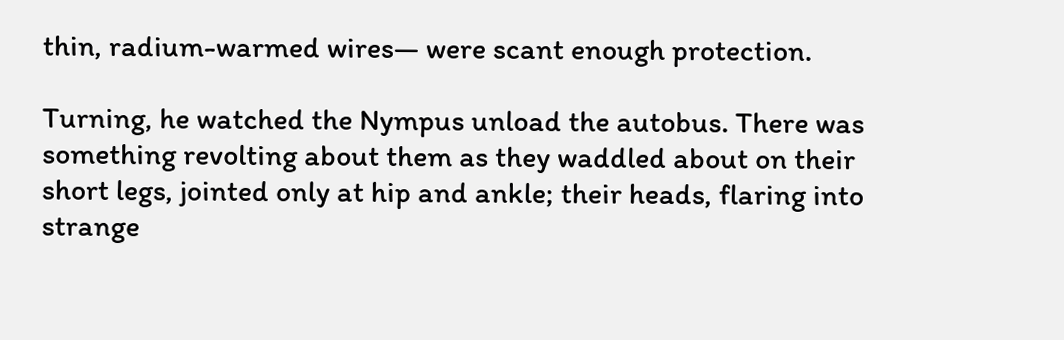thin, radium-warmed wires— were scant enough protection.

Turning, he watched the Nympus unload the autobus. There was something revolting about them as they waddled about on their short legs, jointed only at hip and ankle; their heads, flaring into strange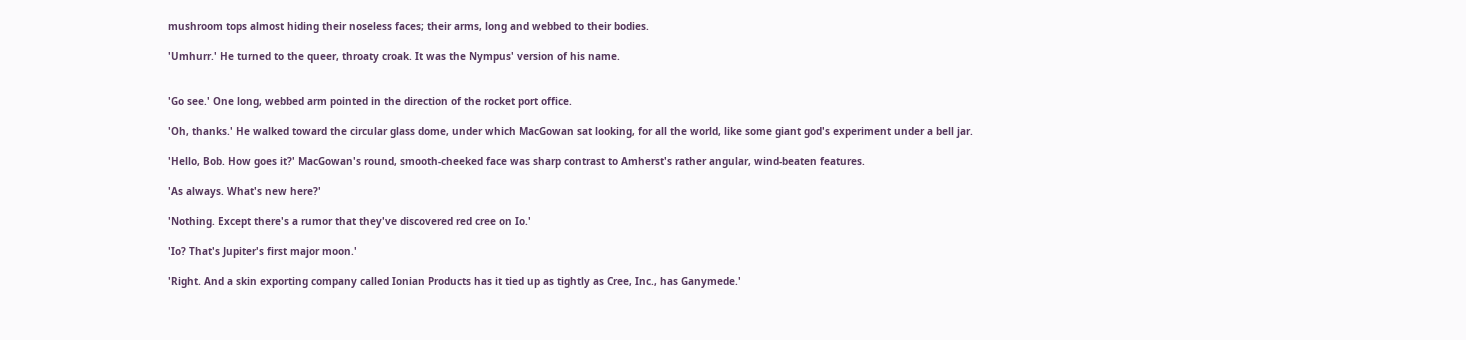mushroom tops almost hiding their noseless faces; their arms, long and webbed to their bodies.

'Umhurr.' He turned to the queer, throaty croak. It was the Nympus' version of his name.


'Go see.' One long, webbed arm pointed in the direction of the rocket port office.

'Oh, thanks.' He walked toward the circular glass dome, under which MacGowan sat looking, for all the world, like some giant god's experiment under a bell jar.

'Hello, Bob. How goes it?' MacGowan's round, smooth-cheeked face was sharp contrast to Amherst's rather angular, wind-beaten features.

'As always. What's new here?'

'Nothing. Except there's a rumor that they've discovered red cree on Io.'

'Io? That's Jupiter's first major moon.'

'Right. And a skin exporting company called Ionian Products has it tied up as tightly as Cree, Inc., has Ganymede.'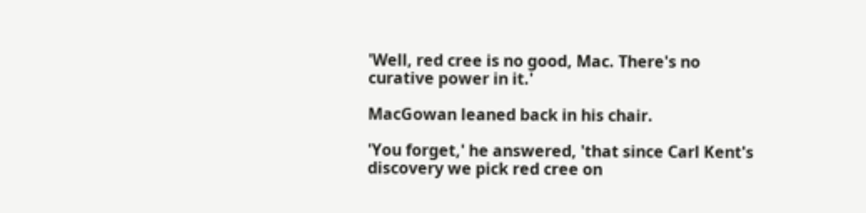'Well, red cree is no good, Mac. There's no curative power in it.'

MacGowan leaned back in his chair.

'You forget,' he answered, 'that since Carl Kent's discovery we pick red cree on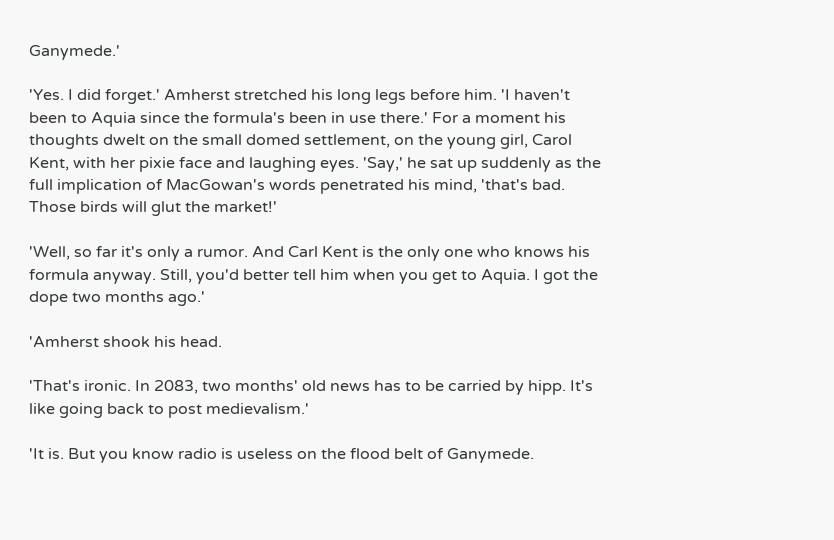Ganymede.'

'Yes. I did forget.' Amherst stretched his long legs before him. 'I haven't been to Aquia since the formula's been in use there.' For a moment his thoughts dwelt on the small domed settlement, on the young girl, Carol Kent, with her pixie face and laughing eyes. 'Say,' he sat up suddenly as the full implication of MacGowan's words penetrated his mind, 'that's bad. Those birds will glut the market!'

'Well, so far it's only a rumor. And Carl Kent is the only one who knows his formula anyway. Still, you'd better tell him when you get to Aquia. I got the dope two months ago.'

'Amherst shook his head.

'That's ironic. In 2083, two months' old news has to be carried by hipp. It's like going back to post medievalism.'

'It is. But you know radio is useless on the flood belt of Ganymede.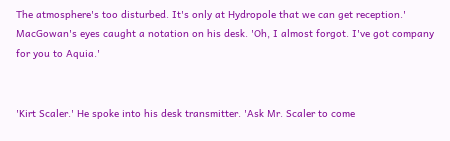The atmosphere's too disturbed. It's only at Hydropole that we can get reception.' MacGowan's eyes caught a notation on his desk. 'Oh, I almost forgot. I've got company for you to Aquia.'


'Kirt Scaler.' He spoke into his desk transmitter. 'Ask Mr. Scaler to come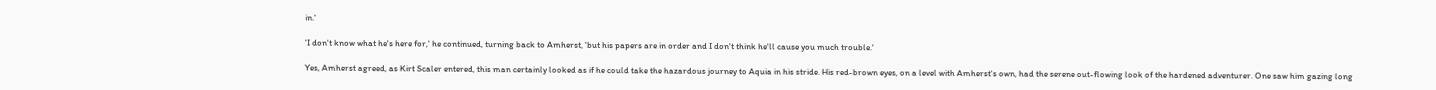in.'

'I don't know what he's here for,' he continued, turning back to Amherst, 'but his papers are in order and I don't think he'll cause you much trouble.'

Yes, Amherst agreed, as Kirt Scaler entered, this man certainly looked as if he could take the hazardous journey to Aquia in his stride. His red-brown eyes, on a level with Amherst's own, had the serene out-flowing look of the hardened adventurer. One saw him gazing long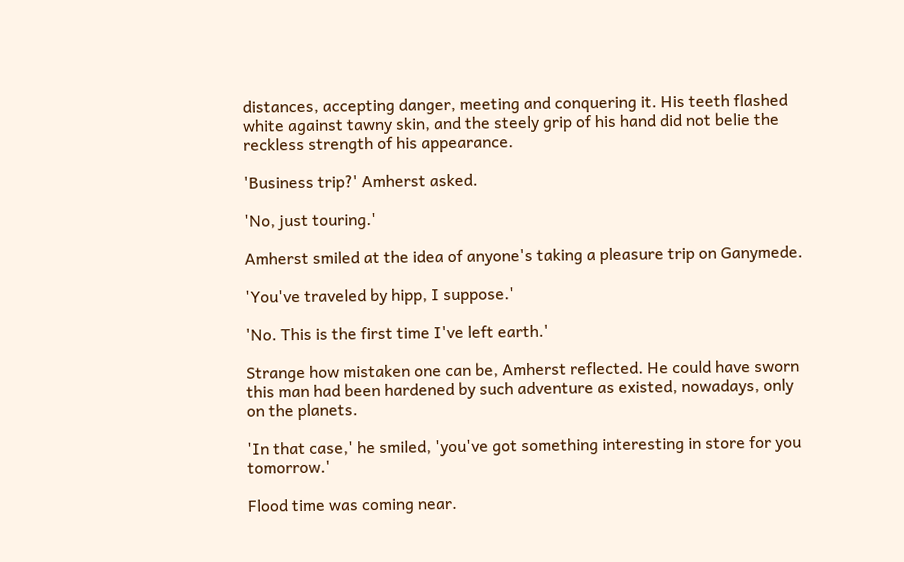distances, accepting danger, meeting and conquering it. His teeth flashed white against tawny skin, and the steely grip of his hand did not belie the reckless strength of his appearance.

'Business trip?' Amherst asked.

'No, just touring.'

Amherst smiled at the idea of anyone's taking a pleasure trip on Ganymede.

'You've traveled by hipp, I suppose.'

'No. This is the first time I've left earth.'

Strange how mistaken one can be, Amherst reflected. He could have sworn this man had been hardened by such adventure as existed, nowadays, only on the planets.

'In that case,' he smiled, 'you've got something interesting in store for you tomorrow.'

Flood time was coming near.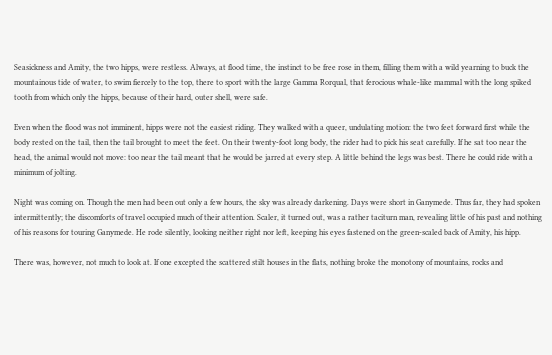Seasickness and Amity, the two hipps, were restless. Always, at flood time, the instinct to be free rose in them, filling them with a wild yearning to buck the mountainous tide of water, to swim fiercely to the top, there to sport with the large Gamma Rorqual, that ferocious whale-like mammal with the long spiked tooth from which only the hipps, because of their hard, outer shell, were safe.

Even when the flood was not imminent, hipps were not the easiest riding. They walked with a queer, undulating motion: the two feet forward first while the body rested on the tail, then the tail brought to meet the feet. On their twenty-foot long body, the rider had to pick his seat carefully. If he sat too near the head, the animal would not move: too near the tail meant that he would be jarred at every step. A little behind the legs was best. There he could ride with a minimum of jolting.

Night was coming on. Though the men had been out only a few hours, the sky was already darkening. Days were short in Ganymede. Thus far, they had spoken intermittently; the discomforts of travel occupied much of their attention. Scaler, it turned out, was a rather taciturn man, revealing little of his past and nothing of his reasons for touring Ganymede. He rode silently, looking neither right nor left, keeping his eyes fastened on the green-scaled back of Amity, his hipp.

There was, however, not much to look at. If one excepted the scattered stilt houses in the flats, nothing broke the monotony of mountains, rocks and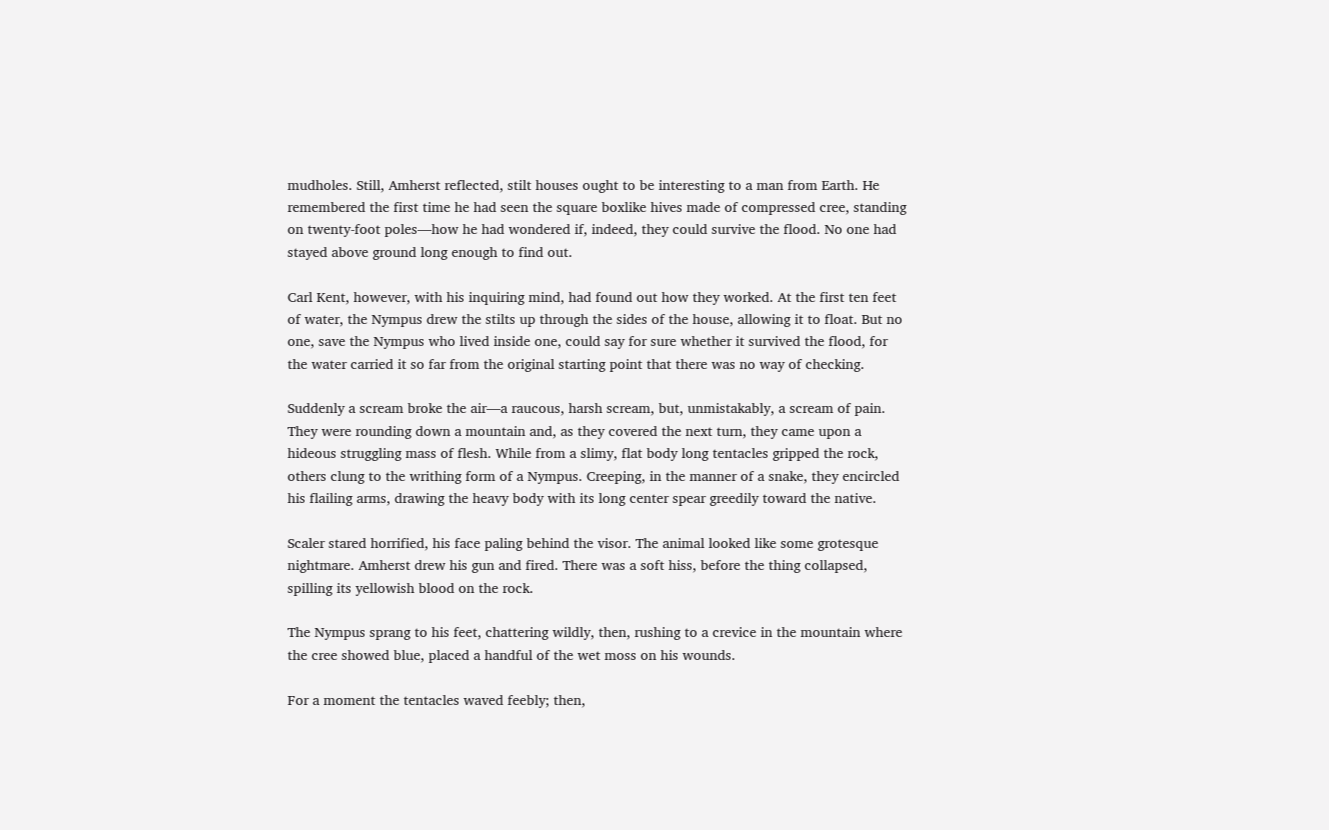mudholes. Still, Amherst reflected, stilt houses ought to be interesting to a man from Earth. He remembered the first time he had seen the square boxlike hives made of compressed cree, standing on twenty-foot poles—how he had wondered if, indeed, they could survive the flood. No one had stayed above ground long enough to find out.

Carl Kent, however, with his inquiring mind, had found out how they worked. At the first ten feet of water, the Nympus drew the stilts up through the sides of the house, allowing it to float. But no one, save the Nympus who lived inside one, could say for sure whether it survived the flood, for the water carried it so far from the original starting point that there was no way of checking.

Suddenly a scream broke the air—a raucous, harsh scream, but, unmistakably, a scream of pain. They were rounding down a mountain and, as they covered the next turn, they came upon a hideous struggling mass of flesh. While from a slimy, flat body long tentacles gripped the rock, others clung to the writhing form of a Nympus. Creeping, in the manner of a snake, they encircled his flailing arms, drawing the heavy body with its long center spear greedily toward the native.

Scaler stared horrified, his face paling behind the visor. The animal looked like some grotesque nightmare. Amherst drew his gun and fired. There was a soft hiss, before the thing collapsed, spilling its yellowish blood on the rock.

The Nympus sprang to his feet, chattering wildly, then, rushing to a crevice in the mountain where the cree showed blue, placed a handful of the wet moss on his wounds.

For a moment the tentacles waved feebly; then,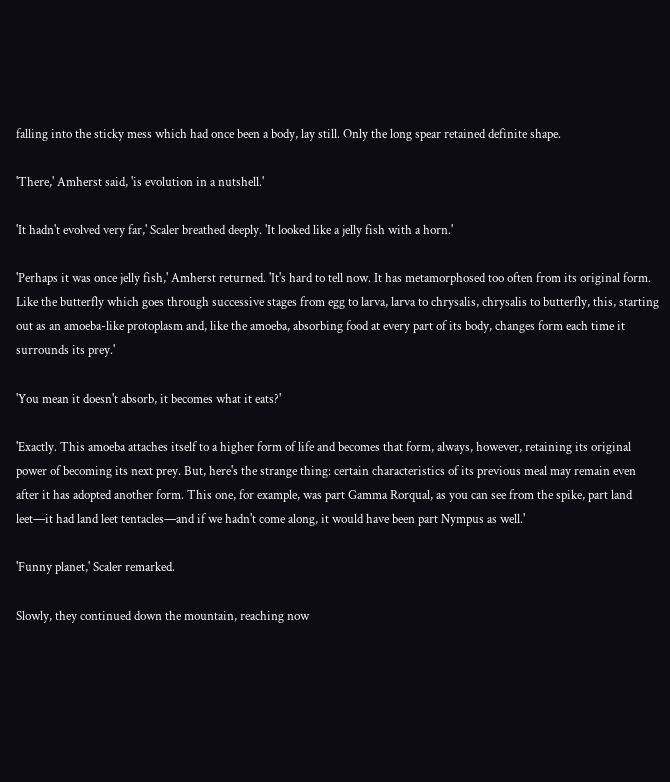falling into the sticky mess which had once been a body, lay still. Only the long spear retained definite shape.

'There,' Amherst said, 'is evolution in a nutshell.'

'It hadn't evolved very far,' Scaler breathed deeply. 'It looked like a jelly fish with a horn.'

'Perhaps it was once jelly fish,' Amherst returned. 'It's hard to tell now. It has metamorphosed too often from its original form. Like the butterfly which goes through successive stages from egg to larva, larva to chrysalis, chrysalis to butterfly, this, starting out as an amoeba-like protoplasm and, like the amoeba, absorbing food at every part of its body, changes form each time it surrounds its prey.'

'You mean it doesn't absorb, it becomes what it eats?'

'Exactly. This amoeba attaches itself to a higher form of life and becomes that form, always, however, retaining its original power of becoming its next prey. But, here's the strange thing: certain characteristics of its previous meal may remain even after it has adopted another form. This one, for example, was part Gamma Rorqual, as you can see from the spike, part land leet—it had land leet tentacles—and if we hadn't come along, it would have been part Nympus as well.'

'Funny planet,' Scaler remarked.

Slowly, they continued down the mountain, reaching now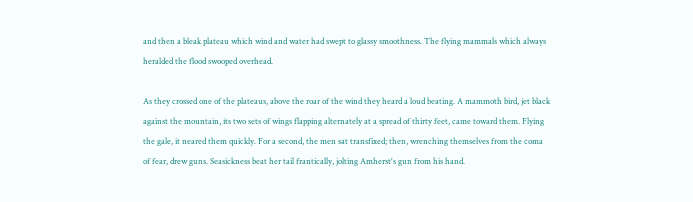and then a bleak plateau which wind and water had swept to glassy smoothness. The flying mammals which always heralded the flood swooped overhead.

As they crossed one of the plateaus, above the roar of the wind they heard a loud beating. A mammoth bird, jet black against the mountain, its two sets of wings flapping alternately at a spread of thirty feet, came toward them. Flying the gale, it neared them quickly. For a second, the men sat transfixed; then, wrenching themselves from the coma of fear, drew guns. Seasickness beat her tail frantically, jolting Amherst's gun from his hand.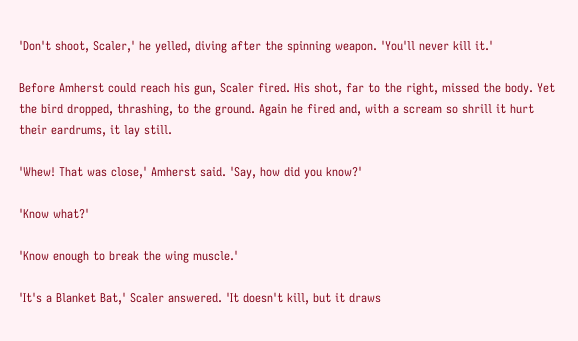'Don't shoot, Scaler,' he yelled, diving after the spinning weapon. 'You'll never kill it.'

Before Amherst could reach his gun, Scaler fired. His shot, far to the right, missed the body. Yet the bird dropped, thrashing, to the ground. Again he fired and, with a scream so shrill it hurt their eardrums, it lay still.

'Whew! That was close,' Amherst said. 'Say, how did you know?'

'Know what?'

'Know enough to break the wing muscle.'

'It's a Blanket Bat,' Scaler answered. 'It doesn't kill, but it draws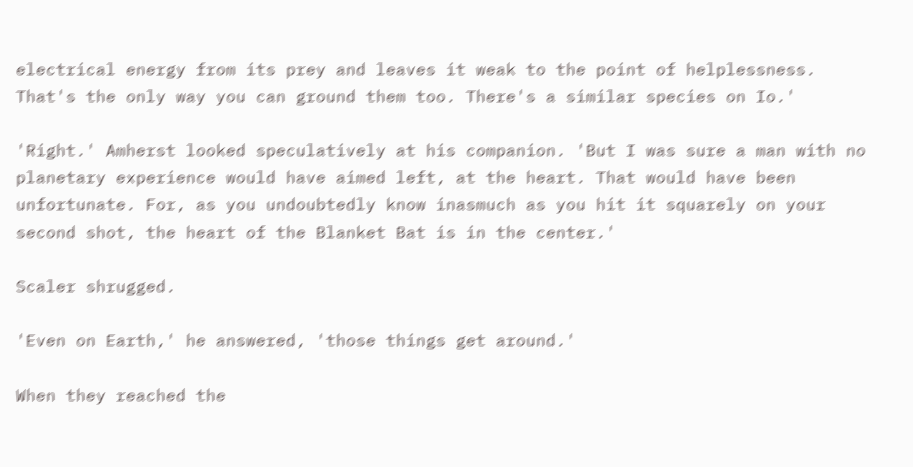electrical energy from its prey and leaves it weak to the point of helplessness. That's the only way you can ground them too. There's a similar species on Io.'

'Right.' Amherst looked speculatively at his companion. 'But I was sure a man with no planetary experience would have aimed left, at the heart. That would have been unfortunate. For, as you undoubtedly know inasmuch as you hit it squarely on your second shot, the heart of the Blanket Bat is in the center.'

Scaler shrugged.

'Even on Earth,' he answered, 'those things get around.'

When they reached the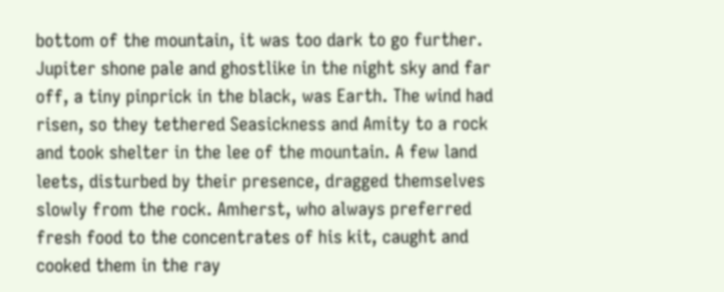bottom of the mountain, it was too dark to go further. Jupiter shone pale and ghostlike in the night sky and far off, a tiny pinprick in the black, was Earth. The wind had risen, so they tethered Seasickness and Amity to a rock and took shelter in the lee of the mountain. A few land leets, disturbed by their presence, dragged themselves slowly from the rock. Amherst, who always preferred fresh food to the concentrates of his kit, caught and cooked them in the ray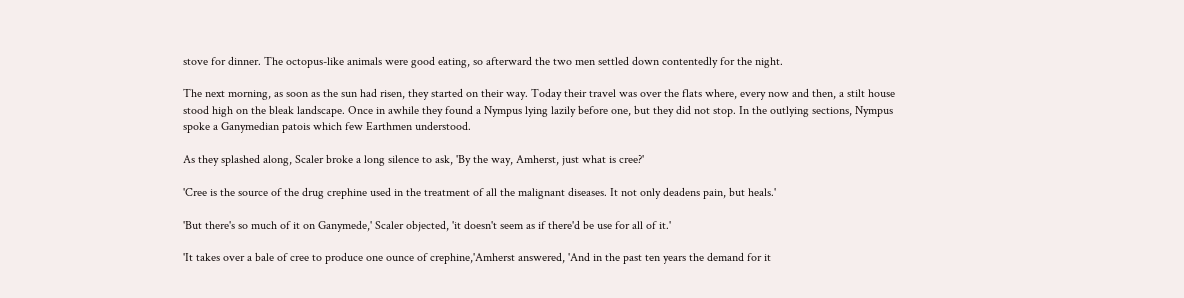stove for dinner. The octopus-like animals were good eating, so afterward the two men settled down contentedly for the night.

The next morning, as soon as the sun had risen, they started on their way. Today their travel was over the flats where, every now and then, a stilt house stood high on the bleak landscape. Once in awhile they found a Nympus lying lazily before one, but they did not stop. In the outlying sections, Nympus spoke a Ganymedian patois which few Earthmen understood.

As they splashed along, Scaler broke a long silence to ask, 'By the way, Amherst, just what is cree?'

'Cree is the source of the drug crephine used in the treatment of all the malignant diseases. It not only deadens pain, but heals.'

'But there's so much of it on Ganymede,' Scaler objected, 'it doesn't seem as if there'd be use for all of it.'

'It takes over a bale of cree to produce one ounce of crephine,'Amherst answered, 'And in the past ten years the demand for it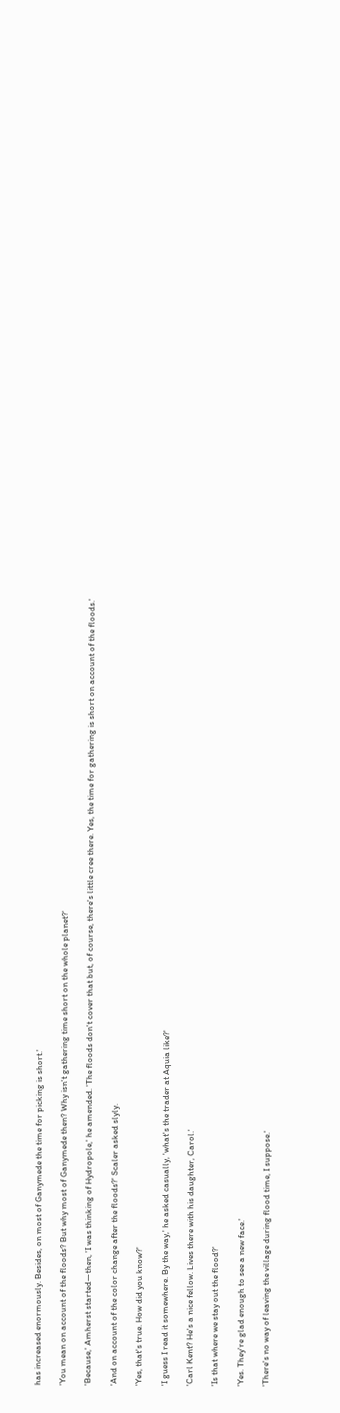has increased enormously. Besides, on most of Ganymede the time for picking is short.'

'You mean on account of the floods? But why most of Ganymede then? Why isn't gathering time short on the whole planet?'

'Because,' Amherst started—then, 'I was thinking of Hydropole,' he amended. 'The floods don't cover that but, of course, there's little cree there. Yes, the time for gathering is short on account of the floods.'

'And on account of the color change after the floods?' Scaler asked slyly.

'Yes, that's true. How did you know?'

'I guess I read it somewhere. By the way,' he asked casually, 'what's the trader at Aquia like?'

'Carl Kent? He's a nice fellow. Lives there with his daughter, Carol.'

'Is that where we stay out the flood?'

'Yes. They're glad enough to see a new face.'

'There's no way of leaving the village during flood time, I suppose.'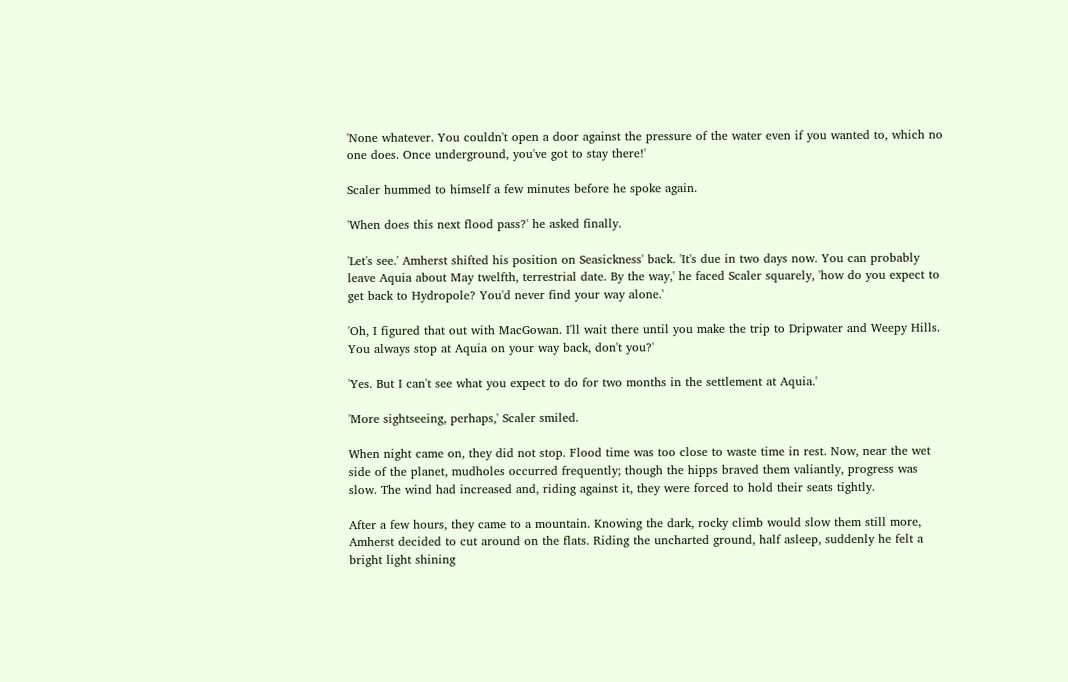'None whatever. You couldn't open a door against the pressure of the water even if you wanted to, which no one does. Once underground, you've got to stay there!'

Scaler hummed to himself a few minutes before he spoke again.

'When does this next flood pass?' he asked finally.

'Let's see.' Amherst shifted his position on Seasickness' back. 'It's due in two days now. You can probably leave Aquia about May twelfth, terrestrial date. By the way,' he faced Scaler squarely, 'how do you expect to get back to Hydropole? You'd never find your way alone.'

'Oh, I figured that out with MacGowan. I'll wait there until you make the trip to Dripwater and Weepy Hills. You always stop at Aquia on your way back, don't you?'

'Yes. But I can't see what you expect to do for two months in the settlement at Aquia.'

'More sightseeing, perhaps,' Scaler smiled.

When night came on, they did not stop. Flood time was too close to waste time in rest. Now, near the wet side of the planet, mudholes occurred frequently; though the hipps braved them valiantly, progress was slow. The wind had increased and, riding against it, they were forced to hold their seats tightly.

After a few hours, they came to a mountain. Knowing the dark, rocky climb would slow them still more, Amherst decided to cut around on the flats. Riding the uncharted ground, half asleep, suddenly he felt a bright light shining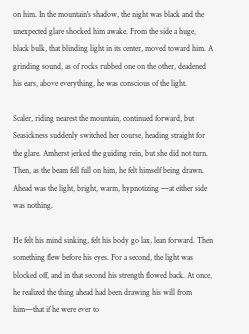on him. In the mountain's shadow, the night was black and the unexpected glare shocked him awake. From the side a huge, black bulk, that blinding light in its center, moved toward him. A grinding sound, as of rocks rubbed one on the other, deadened his ears, above everything, he was conscious of the light.

Scaler, riding nearest the mountain, continued forward, but Seasickness suddenly switched her course, heading straight for the glare. Amherst jerked the guiding rein, but she did not turn. Then, as the beam fell full on him, he felt himself being drawn. Ahead was the light, bright, warm, hypnotizing —at either side was nothing.

He felt his mind sinking, felt his body go lax, lean forward. Then something flew before his eyes. For a second, the light was blocked off, and in that second his strength flowed back. At once, he realized the thing ahead had been drawing his will from him—that if he were ever to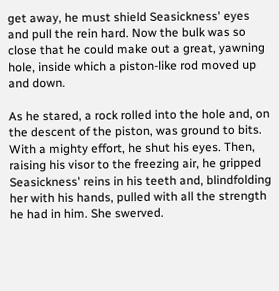get away, he must shield Seasickness' eyes and pull the rein hard. Now the bulk was so close that he could make out a great, yawning hole, inside which a piston-like rod moved up and down.

As he stared, a rock rolled into the hole and, on the descent of the piston, was ground to bits. With a mighty effort, he shut his eyes. Then, raising his visor to the freezing air, he gripped Seasickness' reins in his teeth and, blindfolding her with his hands, pulled with all the strength he had in him. She swerved.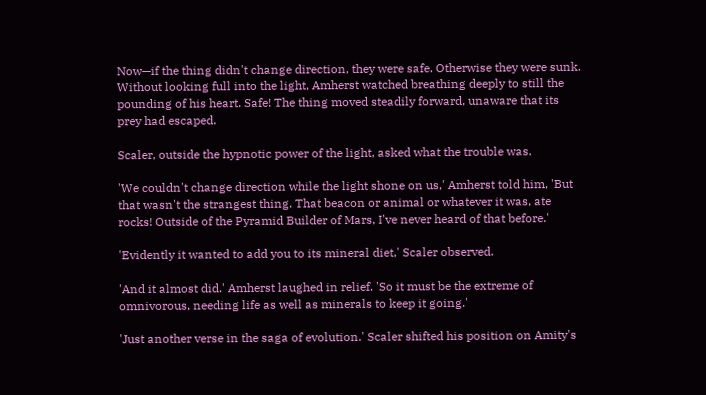Now—if the thing didn't change direction, they were safe. Otherwise they were sunk. Without looking full into the light, Amherst watched breathing deeply to still the pounding of his heart. Safe! The thing moved steadily forward, unaware that its prey had escaped.

Scaler, outside the hypnotic power of the light, asked what the trouble was.

'We couldn't change direction while the light shone on us,' Amherst told him, 'But that wasn't the strangest thing. That beacon or animal or whatever it was, ate rocks! Outside of the Pyramid Builder of Mars, I've never heard of that before.'

'Evidently it wanted to add you to its mineral diet,' Scaler observed.

'And it almost did.' Amherst laughed in relief. 'So it must be the extreme of omnivorous, needing life as well as minerals to keep it going.'

'Just another verse in the saga of evolution.' Scaler shifted his position on Amity's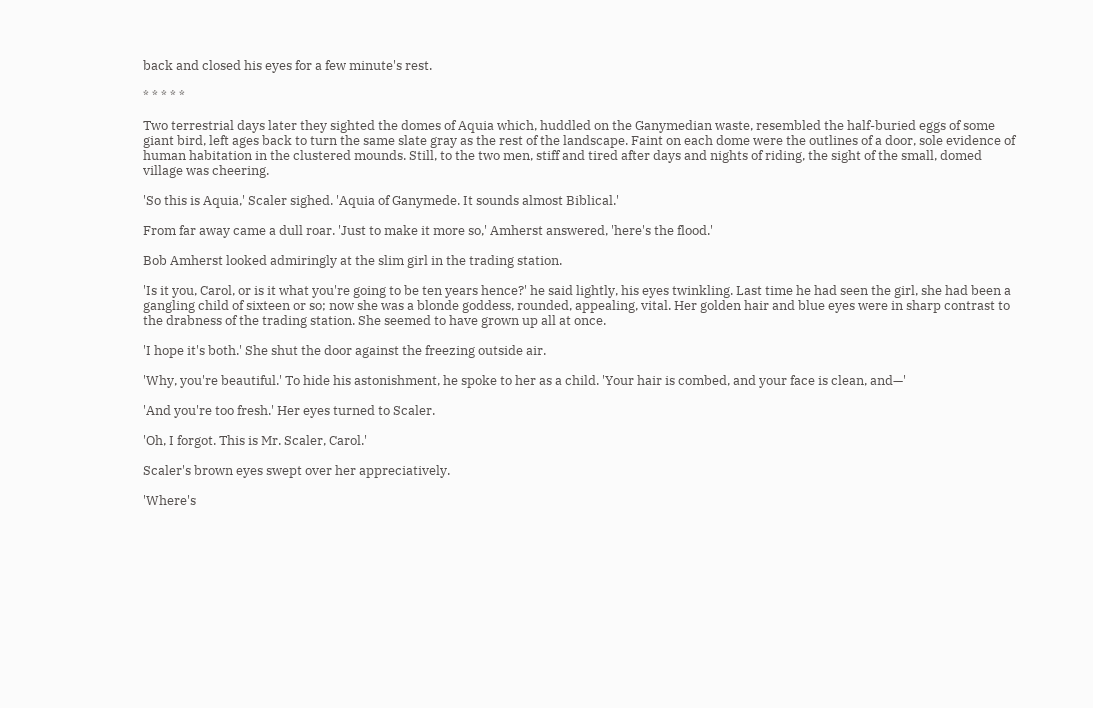back and closed his eyes for a few minute's rest.

* * * * *

Two terrestrial days later they sighted the domes of Aquia which, huddled on the Ganymedian waste, resembled the half-buried eggs of some giant bird, left ages back to turn the same slate gray as the rest of the landscape. Faint on each dome were the outlines of a door, sole evidence of human habitation in the clustered mounds. Still, to the two men, stiff and tired after days and nights of riding, the sight of the small, domed village was cheering.

'So this is Aquia,' Scaler sighed. 'Aquia of Ganymede. It sounds almost Biblical.'

From far away came a dull roar. 'Just to make it more so,' Amherst answered, 'here's the flood.'

Bob Amherst looked admiringly at the slim girl in the trading station.

'Is it you, Carol, or is it what you're going to be ten years hence?' he said lightly, his eyes twinkling. Last time he had seen the girl, she had been a gangling child of sixteen or so; now she was a blonde goddess, rounded, appealing, vital. Her golden hair and blue eyes were in sharp contrast to the drabness of the trading station. She seemed to have grown up all at once.

'I hope it's both.' She shut the door against the freezing outside air.

'Why, you're beautiful.' To hide his astonishment, he spoke to her as a child. 'Your hair is combed, and your face is clean, and—'

'And you're too fresh.' Her eyes turned to Scaler.

'Oh, I forgot. This is Mr. Scaler, Carol.'

Scaler's brown eyes swept over her appreciatively.

'Where's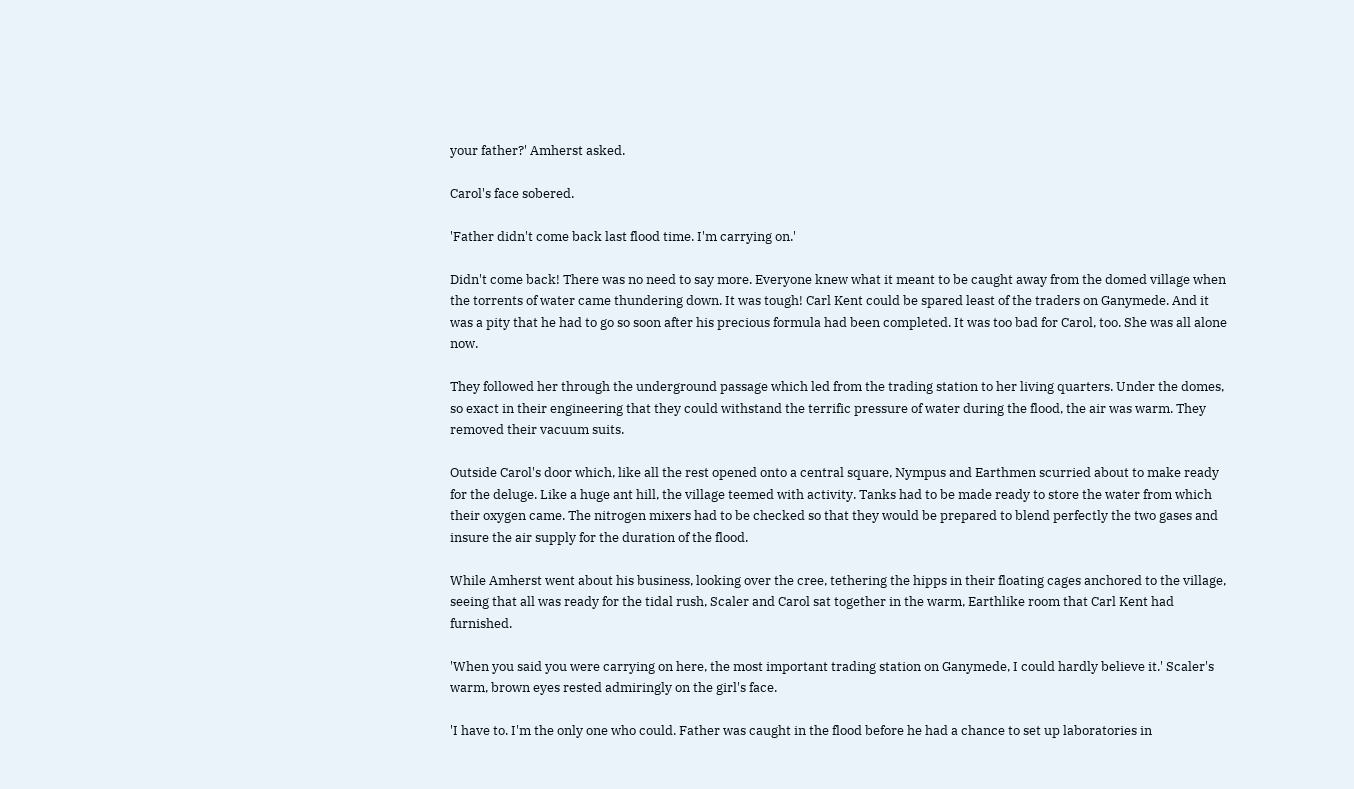your father?' Amherst asked.

Carol's face sobered.

'Father didn't come back last flood time. I'm carrying on.'

Didn't come back! There was no need to say more. Everyone knew what it meant to be caught away from the domed village when the torrents of water came thundering down. It was tough! Carl Kent could be spared least of the traders on Ganymede. And it was a pity that he had to go so soon after his precious formula had been completed. It was too bad for Carol, too. She was all alone now.

They followed her through the underground passage which led from the trading station to her living quarters. Under the domes, so exact in their engineering that they could withstand the terrific pressure of water during the flood, the air was warm. They removed their vacuum suits.

Outside Carol's door which, like all the rest opened onto a central square, Nympus and Earthmen scurried about to make ready for the deluge. Like a huge ant hill, the village teemed with activity. Tanks had to be made ready to store the water from which their oxygen came. The nitrogen mixers had to be checked so that they would be prepared to blend perfectly the two gases and insure the air supply for the duration of the flood.

While Amherst went about his business, looking over the cree, tethering the hipps in their floating cages anchored to the village, seeing that all was ready for the tidal rush, Scaler and Carol sat together in the warm, Earthlike room that Carl Kent had furnished.

'When you said you were carrying on here, the most important trading station on Ganymede, I could hardly believe it.' Scaler's warm, brown eyes rested admiringly on the girl's face.

'I have to. I'm the only one who could. Father was caught in the flood before he had a chance to set up laboratories in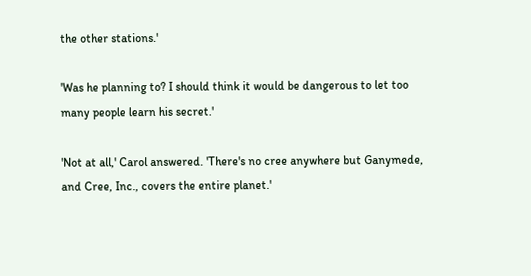the other stations.'

'Was he planning to? I should think it would be dangerous to let too many people learn his secret.'

'Not at all,' Carol answered. 'There's no cree anywhere but Ganymede, and Cree, Inc., covers the entire planet.'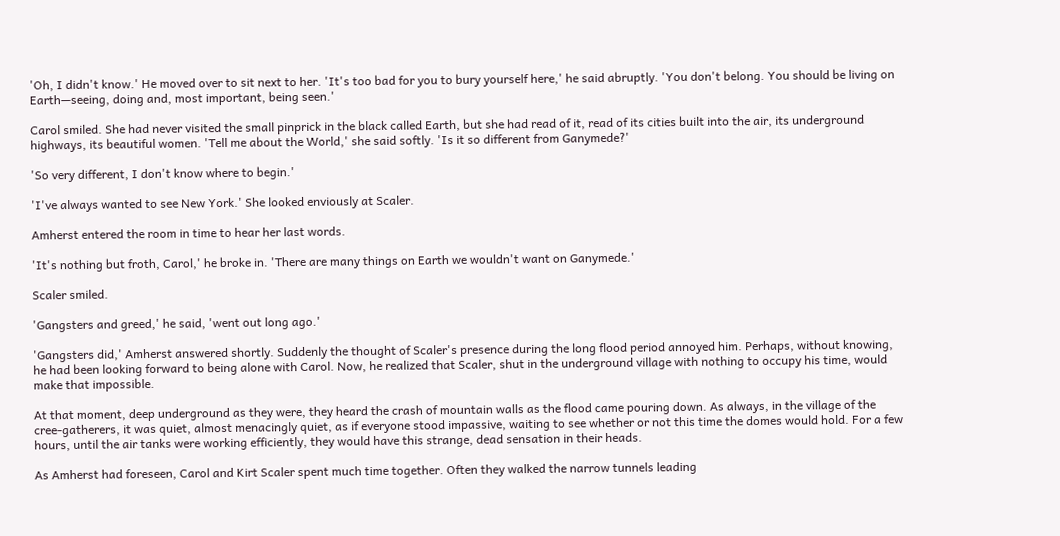'Oh, I didn't know.' He moved over to sit next to her. 'It's too bad for you to bury yourself here,' he said abruptly. 'You don't belong. You should be living on Earth—seeing, doing and, most important, being seen.'

Carol smiled. She had never visited the small pinprick in the black called Earth, but she had read of it, read of its cities built into the air, its underground highways, its beautiful women. 'Tell me about the World,' she said softly. 'Is it so different from Ganymede?'

'So very different, I don't know where to begin.'

'I've always wanted to see New York.' She looked enviously at Scaler.

Amherst entered the room in time to hear her last words.

'It's nothing but froth, Carol,' he broke in. 'There are many things on Earth we wouldn't want on Ganymede.'

Scaler smiled.

'Gangsters and greed,' he said, 'went out long ago.'

'Gangsters did,' Amherst answered shortly. Suddenly the thought of Scaler's presence during the long flood period annoyed him. Perhaps, without knowing, he had been looking forward to being alone with Carol. Now, he realized that Scaler, shut in the underground village with nothing to occupy his time, would make that impossible.

At that moment, deep underground as they were, they heard the crash of mountain walls as the flood came pouring down. As always, in the village of the cree-gatherers, it was quiet, almost menacingly quiet, as if everyone stood impassive, waiting to see whether or not this time the domes would hold. For a few hours, until the air tanks were working efficiently, they would have this strange, dead sensation in their heads.

As Amherst had foreseen, Carol and Kirt Scaler spent much time together. Often they walked the narrow tunnels leading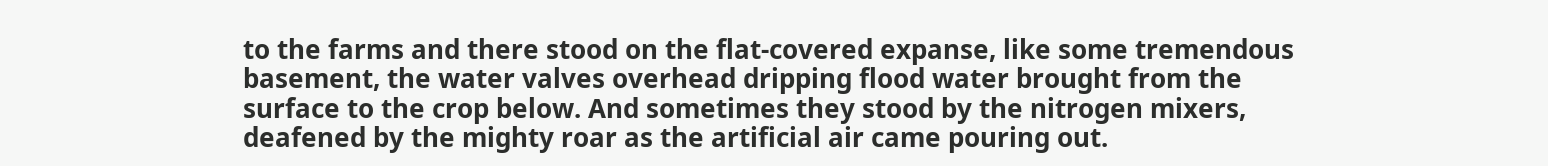to the farms and there stood on the flat-covered expanse, like some tremendous basement, the water valves overhead dripping flood water brought from the surface to the crop below. And sometimes they stood by the nitrogen mixers, deafened by the mighty roar as the artificial air came pouring out.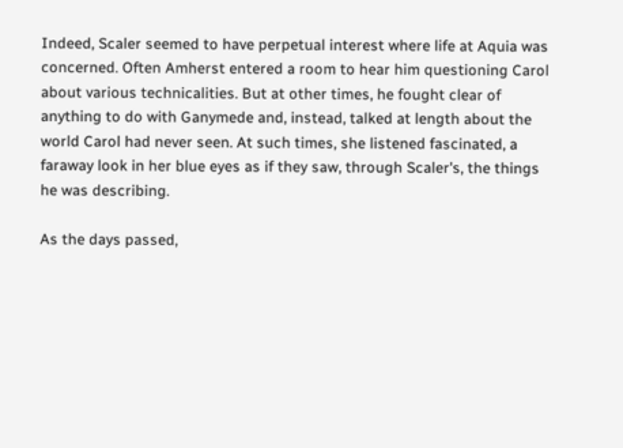Indeed, Scaler seemed to have perpetual interest where life at Aquia was concerned. Often Amherst entered a room to hear him questioning Carol about various technicalities. But at other times, he fought clear of anything to do with Ganymede and, instead, talked at length about the world Carol had never seen. At such times, she listened fascinated, a faraway look in her blue eyes as if they saw, through Scaler's, the things he was describing.

As the days passed,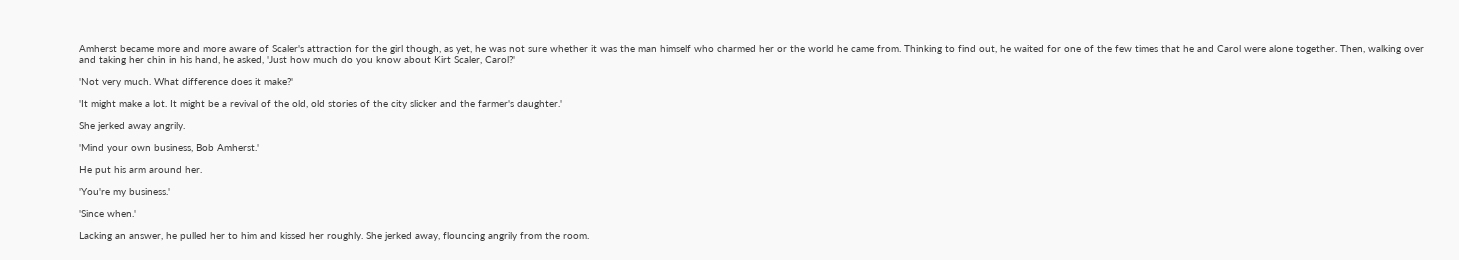Amherst became more and more aware of Scaler's attraction for the girl though, as yet, he was not sure whether it was the man himself who charmed her or the world he came from. Thinking to find out, he waited for one of the few times that he and Carol were alone together. Then, walking over and taking her chin in his hand, he asked, 'Just how much do you know about Kirt Scaler, Carol?'

'Not very much. What difference does it make?'

'It might make a lot. It might be a revival of the old, old stories of the city slicker and the farmer's daughter.'

She jerked away angrily.

'Mind your own business, Bob Amherst.'

He put his arm around her.

'You're my business.'

'Since when.'

Lacking an answer, he pulled her to him and kissed her roughly. She jerked away, flouncing angrily from the room.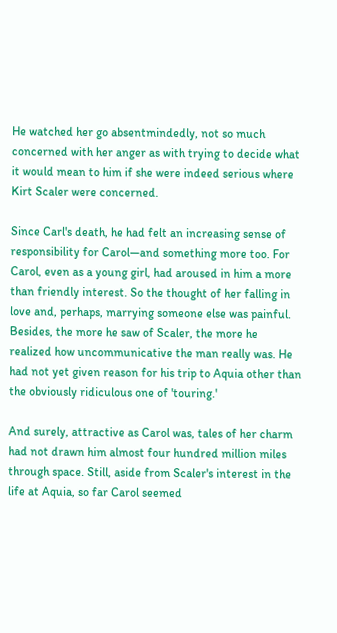He watched her go absentmindedly, not so much concerned with her anger as with trying to decide what it would mean to him if she were indeed serious where Kirt Scaler were concerned.

Since Carl's death, he had felt an increasing sense of responsibility for Carol—and something more too. For Carol, even as a young girl, had aroused in him a more than friendly interest. So the thought of her falling in love and, perhaps, marrying someone else was painful. Besides, the more he saw of Scaler, the more he realized how uncommunicative the man really was. He had not yet given reason for his trip to Aquia other than the obviously ridiculous one of 'touring.'

And surely, attractive as Carol was, tales of her charm had not drawn him almost four hundred million miles through space. Still, aside from Scaler's interest in the life at Aquia, so far Carol seemed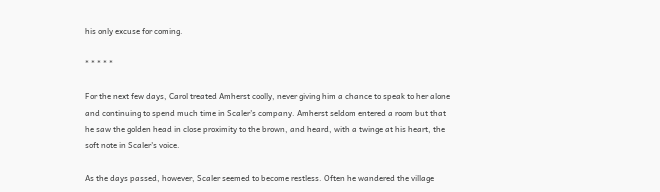his only excuse for coming.

* * * * *

For the next few days, Carol treated Amherst coolly, never giving him a chance to speak to her alone and continuing to spend much time in Scaler's company. Amherst seldom entered a room but that he saw the golden head in close proximity to the brown, and heard, with a twinge at his heart, the soft note in Scaler's voice.

As the days passed, however, Scaler seemed to become restless. Often he wandered the village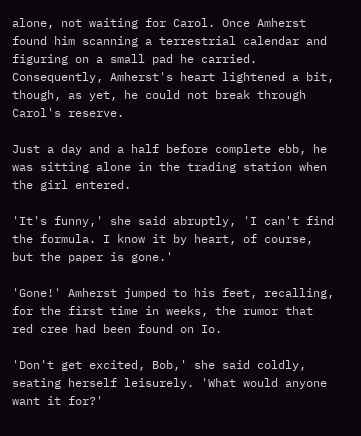alone, not waiting for Carol. Once Amherst found him scanning a terrestrial calendar and figuring on a small pad he carried. Consequently, Amherst's heart lightened a bit, though, as yet, he could not break through Carol's reserve.

Just a day and a half before complete ebb, he was sitting alone in the trading station when the girl entered.

'It's funny,' she said abruptly, 'I can't find the formula. I know it by heart, of course, but the paper is gone.'

'Gone!' Amherst jumped to his feet, recalling, for the first time in weeks, the rumor that red cree had been found on Io.

'Don't get excited, Bob,' she said coldly, seating herself leisurely. 'What would anyone want it for?'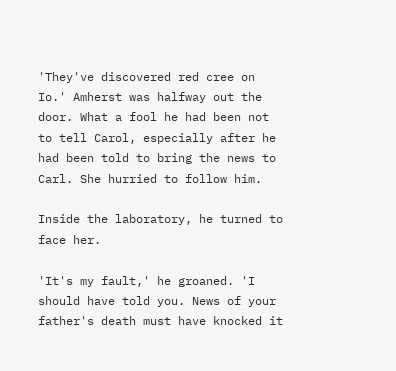'They've discovered red cree on Io.' Amherst was halfway out the door. What a fool he had been not to tell Carol, especially after he had been told to bring the news to Carl. She hurried to follow him.

Inside the laboratory, he turned to face her.

'It's my fault,' he groaned. 'I should have told you. News of your father's death must have knocked it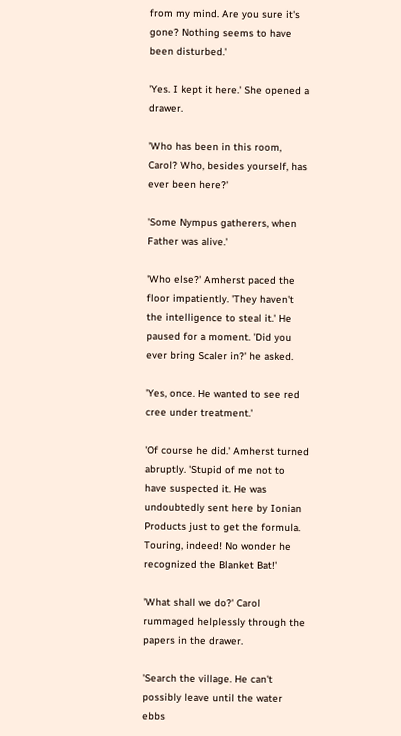from my mind. Are you sure it's gone? Nothing seems to have been disturbed.'

'Yes. I kept it here.' She opened a drawer.

'Who has been in this room, Carol? Who, besides yourself, has ever been here?'

'Some Nympus gatherers, when Father was alive.'

'Who else?' Amherst paced the floor impatiently. 'They haven't the intelligence to steal it.' He paused for a moment. 'Did you ever bring Scaler in?' he asked.

'Yes, once. He wanted to see red cree under treatment.'

'Of course he did.' Amherst turned abruptly. 'Stupid of me not to have suspected it. He was undoubtedly sent here by Ionian Products just to get the formula. Touring, indeed! No wonder he recognized the Blanket Bat!'

'What shall we do?' Carol rummaged helplessly through the papers in the drawer.

'Search the village. He can't possibly leave until the water ebbs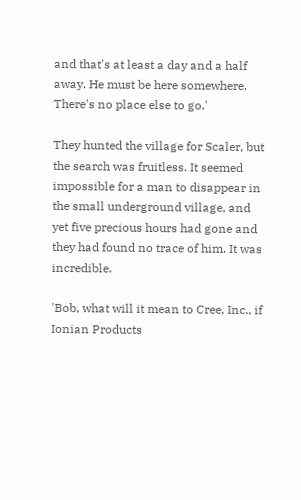and that's at least a day and a half away. He must be here somewhere. There's no place else to go.'

They hunted the village for Scaler, but the search was fruitless. It seemed impossible for a man to disappear in the small underground village, and yet five precious hours had gone and they had found no trace of him. It was incredible.

'Bob, what will it mean to Cree, Inc., if Ionian Products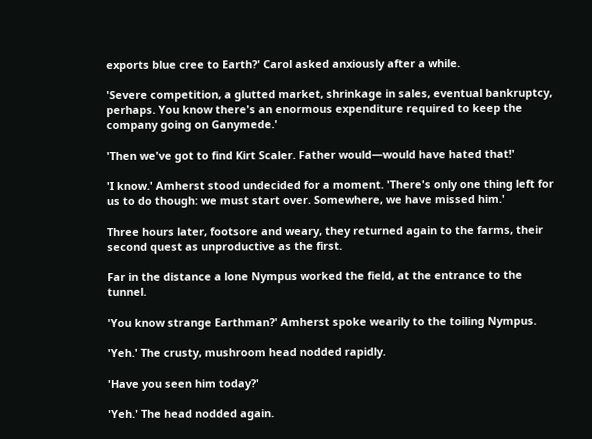exports blue cree to Earth?' Carol asked anxiously after a while.

'Severe competition, a glutted market, shrinkage in sales, eventual bankruptcy, perhaps. You know there's an enormous expenditure required to keep the company going on Ganymede.'

'Then we've got to find Kirt Scaler. Father would—would have hated that!'

'I know.' Amherst stood undecided for a moment. 'There's only one thing left for us to do though: we must start over. Somewhere, we have missed him.'

Three hours later, footsore and weary, they returned again to the farms, their second quest as unproductive as the first.

Far in the distance a lone Nympus worked the field, at the entrance to the tunnel.

'You know strange Earthman?' Amherst spoke wearily to the toiling Nympus.

'Yeh.' The crusty, mushroom head nodded rapidly.

'Have you seen him today?'

'Yeh.' The head nodded again.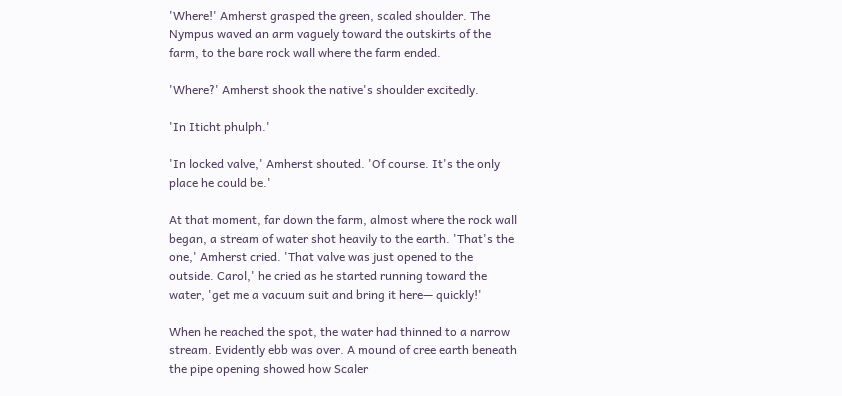'Where!' Amherst grasped the green, scaled shoulder. The Nympus waved an arm vaguely toward the outskirts of the farm, to the bare rock wall where the farm ended.

'Where?' Amherst shook the native's shoulder excitedly.

'In Iticht phulph.'

'In locked valve,' Amherst shouted. 'Of course. It's the only place he could be.'

At that moment, far down the farm, almost where the rock wall began, a stream of water shot heavily to the earth. 'That's the one,' Amherst cried. 'That valve was just opened to the outside. Carol,' he cried as he started running toward the water, 'get me a vacuum suit and bring it here— quickly!'

When he reached the spot, the water had thinned to a narrow stream. Evidently ebb was over. A mound of cree earth beneath the pipe opening showed how Scaler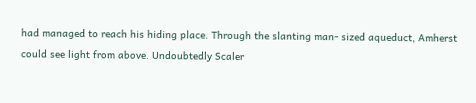had managed to reach his hiding place. Through the slanting man- sized aqueduct, Amherst could see light from above. Undoubtedly Scaler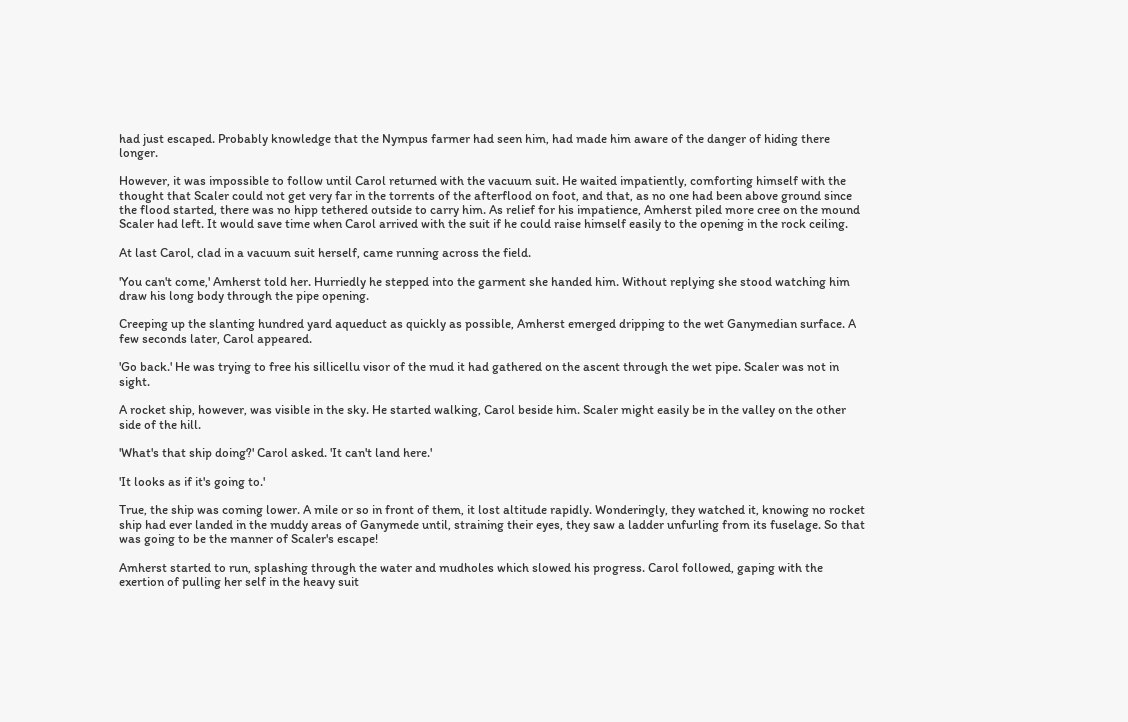had just escaped. Probably knowledge that the Nympus farmer had seen him, had made him aware of the danger of hiding there longer.

However, it was impossible to follow until Carol returned with the vacuum suit. He waited impatiently, comforting himself with the thought that Scaler could not get very far in the torrents of the afterflood on foot, and that, as no one had been above ground since the flood started, there was no hipp tethered outside to carry him. As relief for his impatience, Amherst piled more cree on the mound Scaler had left. It would save time when Carol arrived with the suit if he could raise himself easily to the opening in the rock ceiling.

At last Carol, clad in a vacuum suit herself, came running across the field.

'You can't come,' Amherst told her. Hurriedly he stepped into the garment she handed him. Without replying she stood watching him draw his long body through the pipe opening.

Creeping up the slanting hundred yard aqueduct as quickly as possible, Amherst emerged dripping to the wet Ganymedian surface. A few seconds later, Carol appeared.

'Go back.' He was trying to free his sillicellu visor of the mud it had gathered on the ascent through the wet pipe. Scaler was not in sight.

A rocket ship, however, was visible in the sky. He started walking, Carol beside him. Scaler might easily be in the valley on the other side of the hill.

'What's that ship doing?' Carol asked. 'It can't land here.'

'It looks as if it's going to.'

True, the ship was coming lower. A mile or so in front of them, it lost altitude rapidly. Wonderingly, they watched it, knowing no rocket ship had ever landed in the muddy areas of Ganymede until, straining their eyes, they saw a ladder unfurling from its fuselage. So that was going to be the manner of Scaler's escape!

Amherst started to run, splashing through the water and mudholes which slowed his progress. Carol followed, gaping with the exertion of pulling her self in the heavy suit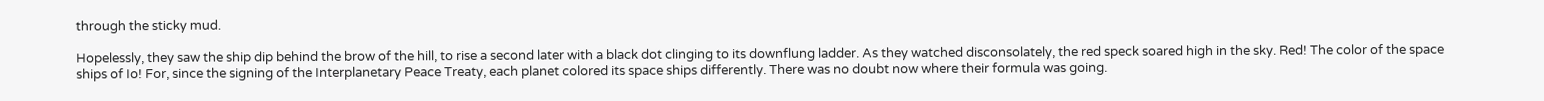through the sticky mud.

Hopelessly, they saw the ship dip behind the brow of the hill, to rise a second later with a black dot clinging to its downflung ladder. As they watched disconsolately, the red speck soared high in the sky. Red! The color of the space ships of Io! For, since the signing of the Interplanetary Peace Treaty, each planet colored its space ships differently. There was no doubt now where their formula was going.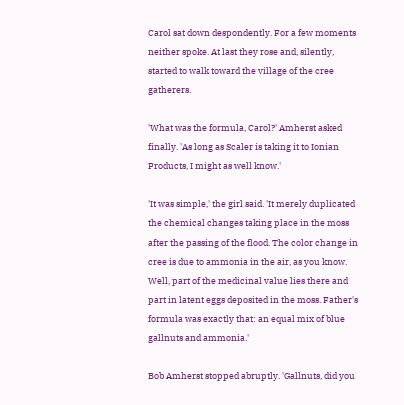Carol sat down despondently. For a few moments neither spoke. At last they rose and, silently, started to walk toward the village of the cree gatherers.

'What was the formula, Carol?' Amherst asked finally. 'As long as Scaler is taking it to Ionian Products, I might as well know.'

'It was simple,' the girl said. 'It merely duplicated the chemical changes taking place in the moss after the passing of the flood. The color change in cree is due to ammonia in the air, as you know. Well, part of the medicinal value lies there and part in latent eggs deposited in the moss. Father's formula was exactly that: an equal mix of blue gallnuts and ammonia.'

Bob Amherst stopped abruptly. 'Gallnuts, did you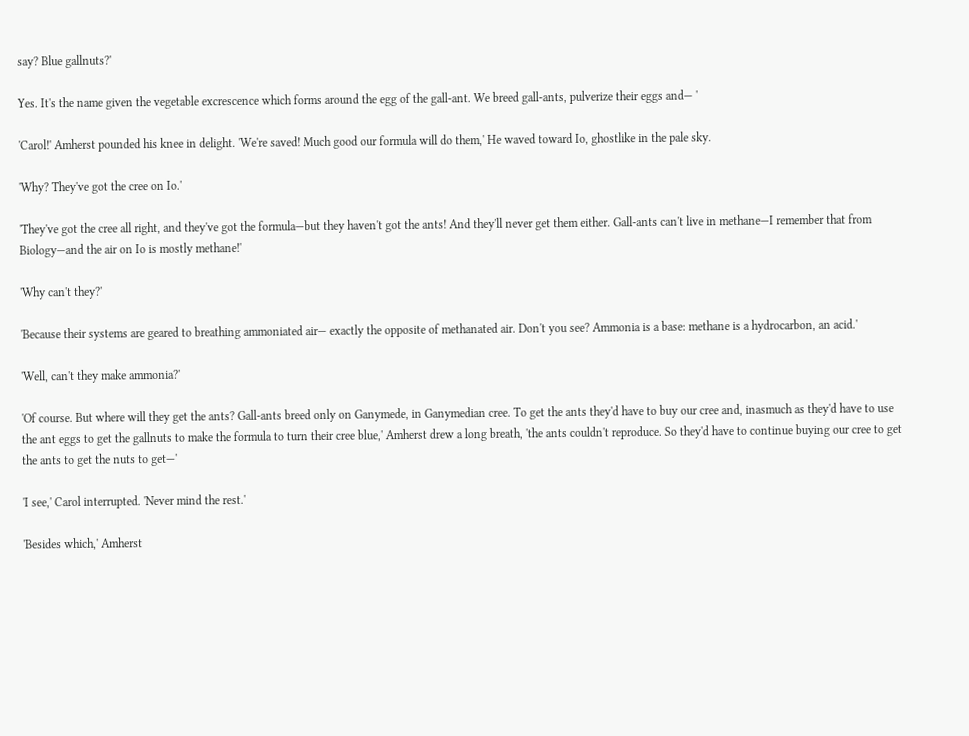say? Blue gallnuts?'

Yes. It's the name given the vegetable excrescence which forms around the egg of the gall-ant. We breed gall-ants, pulverize their eggs and— '

'Carol!' Amherst pounded his knee in delight. 'We're saved! Much good our formula will do them,' He waved toward Io, ghostlike in the pale sky.

'Why? They've got the cree on Io.'

'They've got the cree all right, and they've got the formula—but they haven't got the ants! And they'll never get them either. Gall-ants can't live in methane—I remember that from Biology—and the air on Io is mostly methane!'

'Why can't they?'

'Because their systems are geared to breathing ammoniated air— exactly the opposite of methanated air. Don't you see? Ammonia is a base: methane is a hydrocarbon, an acid.'

'Well, can't they make ammonia?'

'Of course. But where will they get the ants? Gall-ants breed only on Ganymede, in Ganymedian cree. To get the ants they'd have to buy our cree and, inasmuch as they'd have to use the ant eggs to get the gallnuts to make the formula to turn their cree blue,' Amherst drew a long breath, 'the ants couldn't reproduce. So they'd have to continue buying our cree to get the ants to get the nuts to get—'

'I see,' Carol interrupted. 'Never mind the rest.'

'Besides which,' Amherst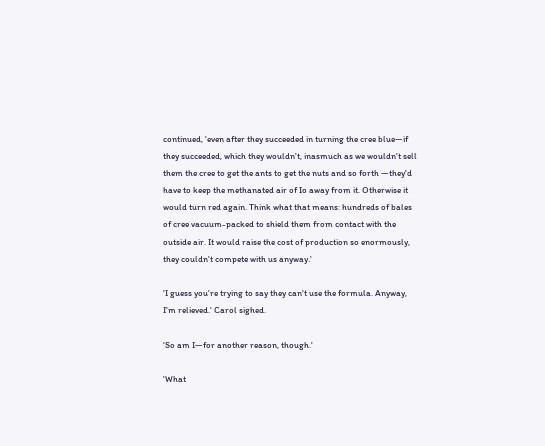continued, 'even after they succeeded in turning the cree blue—if they succeeded, which they wouldn't, inasmuch as we wouldn't sell them the cree to get the ants to get the nuts and so forth —they'd have to keep the methanated air of Io away from it. Otherwise it would turn red again. Think what that means: hundreds of bales of cree vacuum-packed to shield them from contact with the outside air. It would raise the cost of production so enormously, they couldn't compete with us anyway.'

'I guess you're trying to say they can't use the formula. Anyway, I'm relieved.' Carol sighed.

'So am I—for another reason, though.'

'What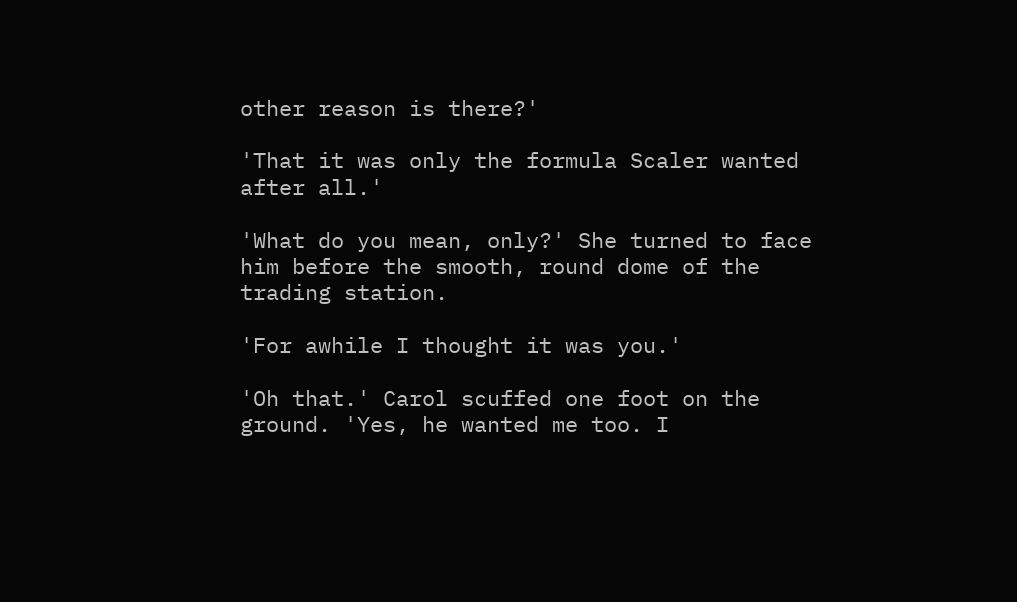other reason is there?'

'That it was only the formula Scaler wanted after all.'

'What do you mean, only?' She turned to face him before the smooth, round dome of the trading station.

'For awhile I thought it was you.'

'Oh that.' Carol scuffed one foot on the ground. 'Yes, he wanted me too. I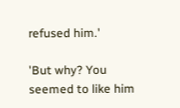refused him.'

'But why? You seemed to like him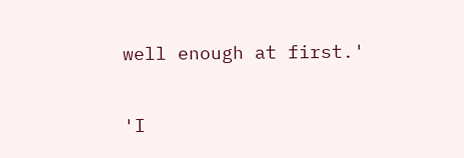well enough at first.'

'I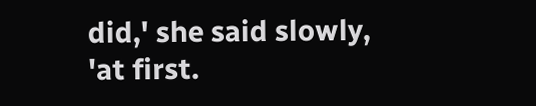did,' she said slowly, 'at first.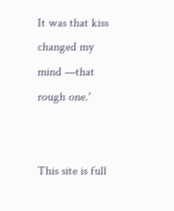It was that kiss changed my mind —that rough one.'


This site is full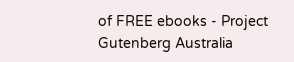of FREE ebooks - Project Gutenberg Australia